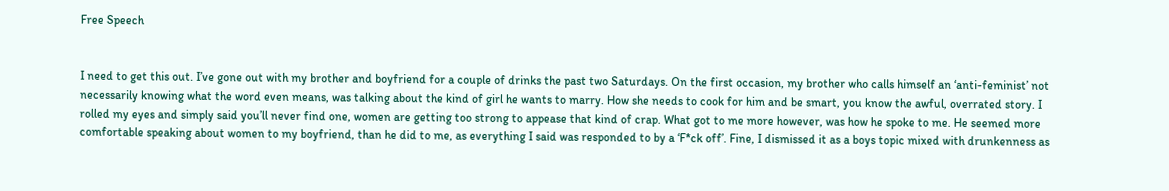Free Speech


I need to get this out. I’ve gone out with my brother and boyfriend for a couple of drinks the past two Saturdays. On the first occasion, my brother who calls himself an ‘anti-feminist’ not necessarily knowing what the word even means, was talking about the kind of girl he wants to marry. How she needs to cook for him and be smart, you know the awful, overrated story. I rolled my eyes and simply said you’ll never find one, women are getting too strong to appease that kind of crap. What got to me more however, was how he spoke to me. He seemed more comfortable speaking about women to my boyfriend, than he did to me, as everything I said was responded to by a ‘F*ck off’. Fine, I dismissed it as a boys topic mixed with drunkenness as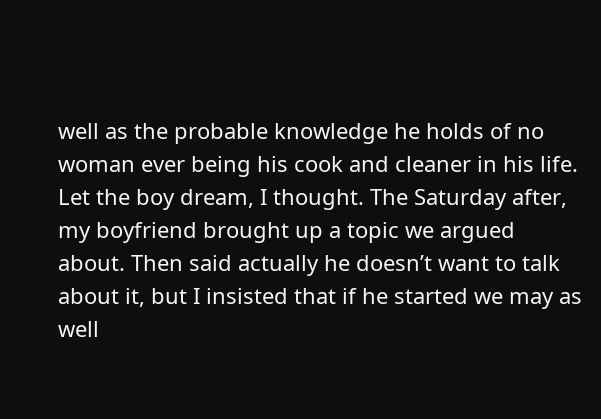well as the probable knowledge he holds of no woman ever being his cook and cleaner in his life. Let the boy dream, I thought. The Saturday after, my boyfriend brought up a topic we argued about. Then said actually he doesn’t want to talk about it, but I insisted that if he started we may as well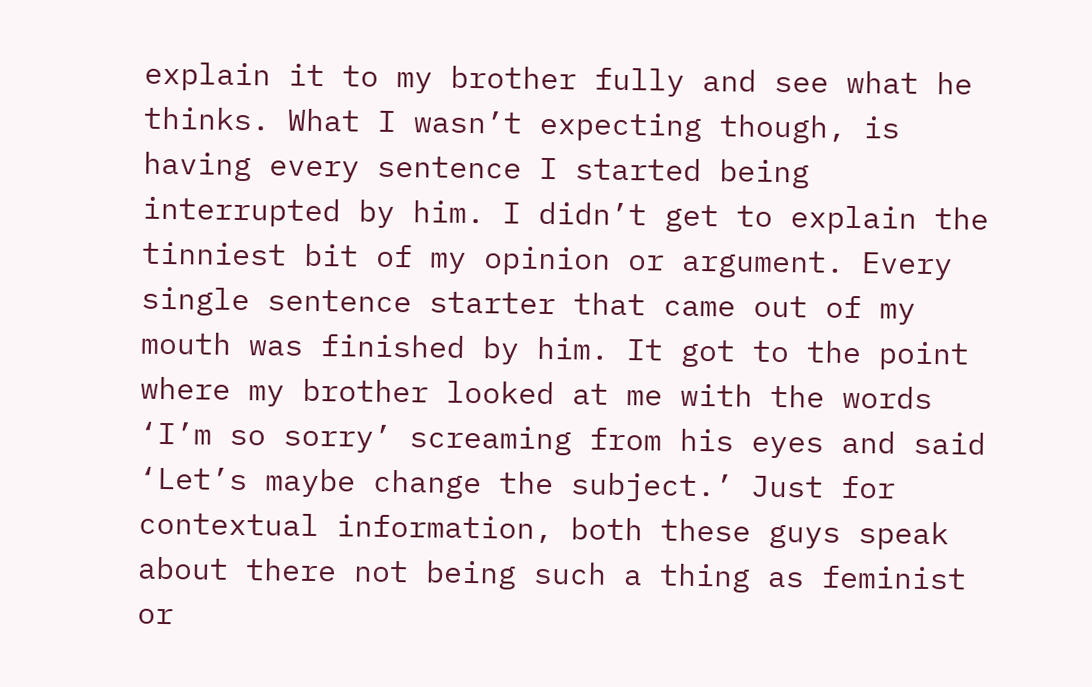explain it to my brother fully and see what he thinks. What I wasn’t expecting though, is having every sentence I started being interrupted by him. I didn’t get to explain the tinniest bit of my opinion or argument. Every single sentence starter that came out of my mouth was finished by him. It got to the point where my brother looked at me with the words ‘I’m so sorry’ screaming from his eyes and said ‘Let’s maybe change the subject.’ Just for contextual information, both these guys speak about there not being such a thing as feminist or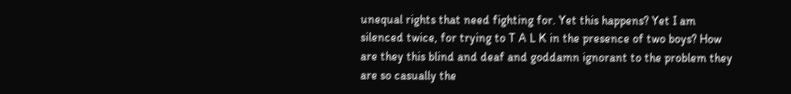unequal rights that need fighting for. Yet this happens? Yet I am silenced twice, for trying to T A L K in the presence of two boys? How are they this blind and deaf and goddamn ignorant to the problem they are so casually the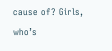cause of? Girls, who’s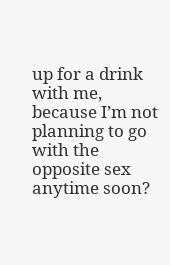up for a drink with me, because I’m not planning to go with the opposite sex anytime soon?